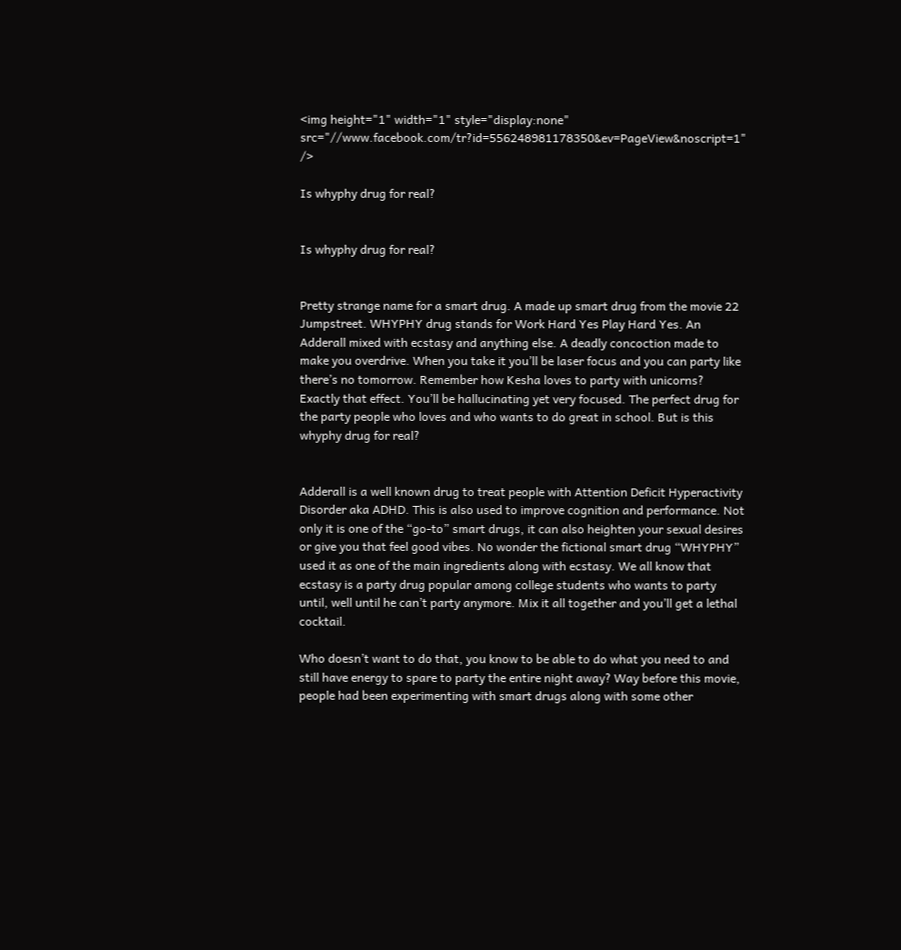<img height="1" width="1" style="display:none" src="//www.facebook.com/tr?id=556248981178350&ev=PageView&noscript=1" />

Is whyphy drug for real?


Is whyphy drug for real?


Pretty strange name for a smart drug. A made up smart drug from the movie 22 Jumpstreet. WHYPHY drug stands for Work Hard Yes Play Hard Yes. An Adderall mixed with ecstasy and anything else. A deadly concoction made to make you overdrive. When you take it you’ll be laser focus and you can party like there’s no tomorrow. Remember how Kesha loves to party with unicorns? Exactly that effect. You’ll be hallucinating yet very focused. The perfect drug for the party people who loves and who wants to do great in school. But is this whyphy drug for real?


Adderall is a well known drug to treat people with Attention Deficit Hyperactivity Disorder aka ADHD. This is also used to improve cognition and performance. Not only it is one of the “go-to” smart drugs, it can also heighten your sexual desires or give you that feel good vibes. No wonder the fictional smart drug “WHYPHY” used it as one of the main ingredients along with ecstasy. We all know that ecstasy is a party drug popular among college students who wants to party until, well until he can’t party anymore. Mix it all together and you’ll get a lethal cocktail.

Who doesn’t want to do that, you know to be able to do what you need to and still have energy to spare to party the entire night away? Way before this movie, people had been experimenting with smart drugs along with some other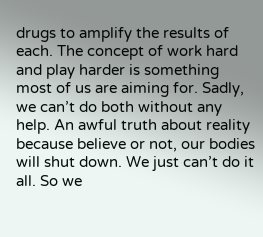drugs to amplify the results of each. The concept of work hard and play harder is something most of us are aiming for. Sadly, we can’t do both without any help. An awful truth about reality because believe or not, our bodies will shut down. We just can’t do it all. So we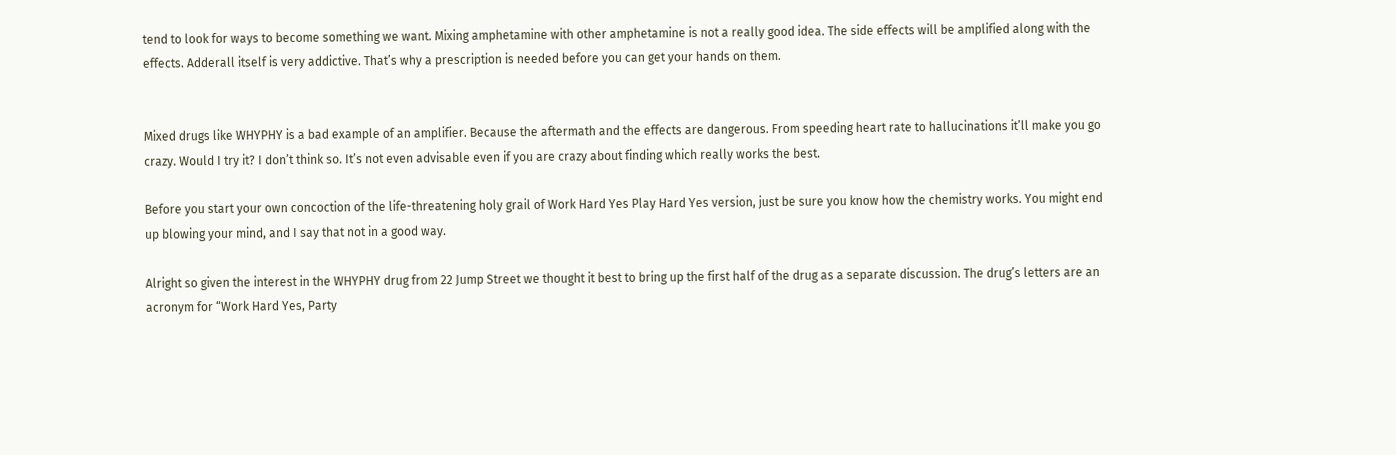tend to look for ways to become something we want. Mixing amphetamine with other amphetamine is not a really good idea. The side effects will be amplified along with the effects. Adderall itself is very addictive. That’s why a prescription is needed before you can get your hands on them.


Mixed drugs like WHYPHY is a bad example of an amplifier. Because the aftermath and the effects are dangerous. From speeding heart rate to hallucinations it’ll make you go crazy. Would I try it? I don’t think so. It’s not even advisable even if you are crazy about finding which really works the best.

Before you start your own concoction of the life-threatening holy grail of Work Hard Yes Play Hard Yes version, just be sure you know how the chemistry works. You might end up blowing your mind, and I say that not in a good way.

Alright so given the interest in the WHYPHY drug from 22 Jump Street we thought it best to bring up the first half of the drug as a separate discussion. The drug’s letters are an acronym for “Work Hard Yes, Party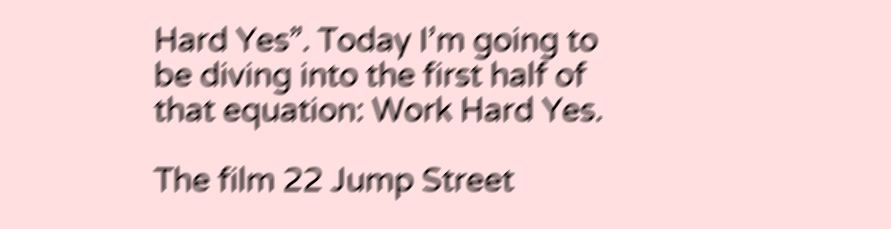Hard Yes”. Today I’m going to be diving into the first half of that equation: Work Hard Yes.

The film 22 Jump Street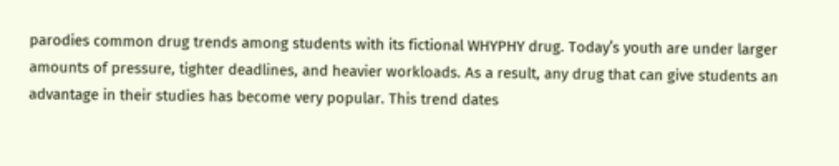parodies common drug trends among students with its fictional WHYPHY drug. Today’s youth are under larger amounts of pressure, tighter deadlines, and heavier workloads. As a result, any drug that can give students an advantage in their studies has become very popular. This trend dates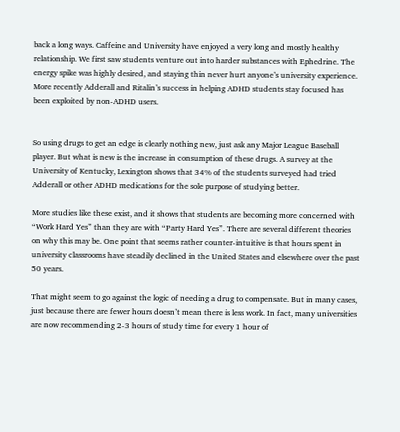back a long ways. Caffeine and University have enjoyed a very long and mostly healthy relationship. We first saw students venture out into harder substances with Ephedrine. The energy spike was highly desired, and staying thin never hurt anyone’s university experience. More recently Adderall and Ritalin’s success in helping ADHD students stay focused has been exploited by non-ADHD users.


So using drugs to get an edge is clearly nothing new, just ask any Major League Baseball player. But what is new is the increase in consumption of these drugs. A survey at the University of Kentucky, Lexington shows that 34% of the students surveyed had tried Adderall or other ADHD medications for the sole purpose of studying better.

More studies like these exist, and it shows that students are becoming more concerned with “Work Hard Yes” than they are with “Party Hard Yes”. There are several different theories on why this may be. One point that seems rather counter-intuitive is that hours spent in university classrooms have steadily declined in the United States and elsewhere over the past 50 years.

That might seem to go against the logic of needing a drug to compensate. But in many cases, just because there are fewer hours doesn’t mean there is less work. In fact, many universities are now recommending 2-3 hours of study time for every 1 hour of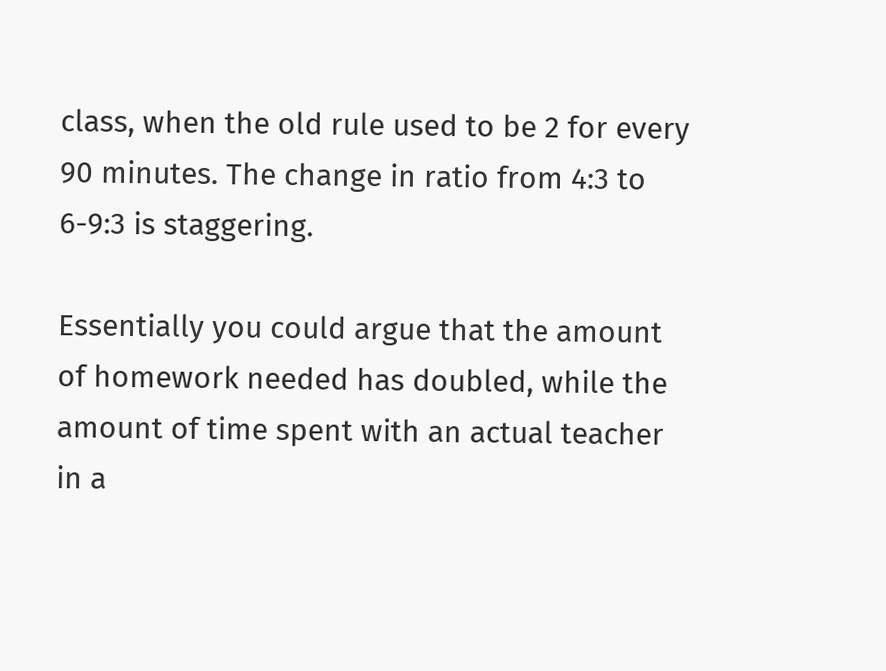class, when the old rule used to be 2 for every 90 minutes. The change in ratio from 4:3 to 6-9:3 is staggering.

Essentially you could argue that the amount of homework needed has doubled, while the amount of time spent with an actual teacher in a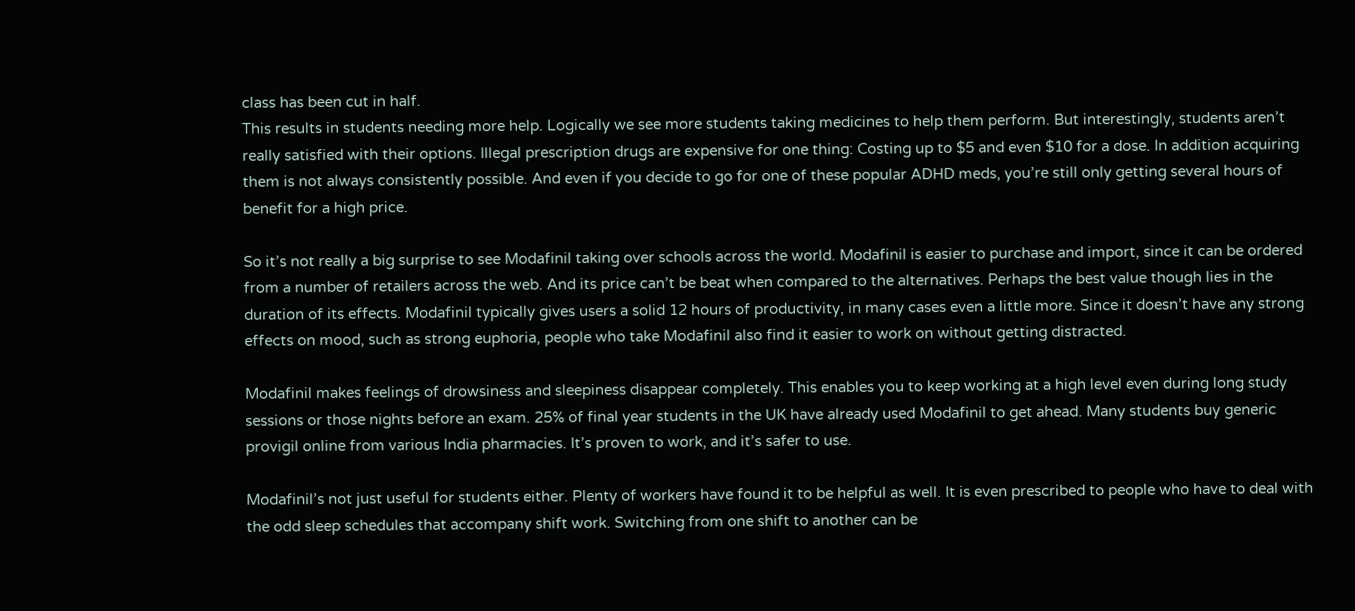class has been cut in half.
This results in students needing more help. Logically we see more students taking medicines to help them perform. But interestingly, students aren’t really satisfied with their options. Illegal prescription drugs are expensive for one thing: Costing up to $5 and even $10 for a dose. In addition acquiring them is not always consistently possible. And even if you decide to go for one of these popular ADHD meds, you’re still only getting several hours of benefit for a high price.

So it’s not really a big surprise to see Modafinil taking over schools across the world. Modafinil is easier to purchase and import, since it can be ordered from a number of retailers across the web. And its price can’t be beat when compared to the alternatives. Perhaps the best value though lies in the duration of its effects. Modafinil typically gives users a solid 12 hours of productivity, in many cases even a little more. Since it doesn’t have any strong effects on mood, such as strong euphoria, people who take Modafinil also find it easier to work on without getting distracted.

Modafinil makes feelings of drowsiness and sleepiness disappear completely. This enables you to keep working at a high level even during long study sessions or those nights before an exam. 25% of final year students in the UK have already used Modafinil to get ahead. Many students buy generic provigil online from various India pharmacies. It’s proven to work, and it’s safer to use.

Modafinil’s not just useful for students either. Plenty of workers have found it to be helpful as well. It is even prescribed to people who have to deal with the odd sleep schedules that accompany shift work. Switching from one shift to another can be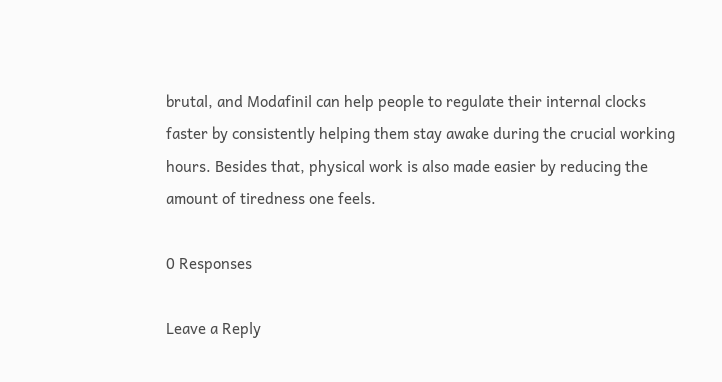brutal, and Modafinil can help people to regulate their internal clocks faster by consistently helping them stay awake during the crucial working hours. Besides that, physical work is also made easier by reducing the amount of tiredness one feels.

0 Responses

Leave a Reply